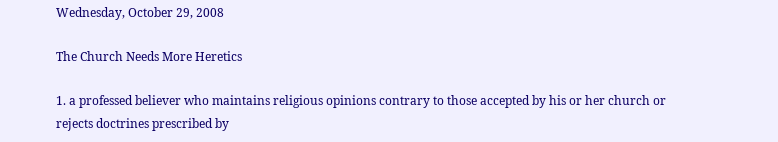Wednesday, October 29, 2008

The Church Needs More Heretics

1. a professed believer who maintains religious opinions contrary to those accepted by his or her church or rejects doctrines prescribed by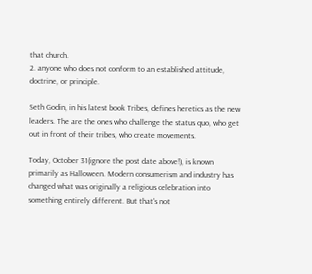that church.
2. anyone who does not conform to an established attitude, doctrine, or principle.

Seth Godin, in his latest book Tribes, defines heretics as the new leaders. The are the ones who challenge the status quo, who get out in front of their tribes, who create movements.

Today, October 31(ignore the post date above!), is known primarily as Halloween. Modern consumerism and industry has changed what was originally a religious celebration into something entirely different. But that's not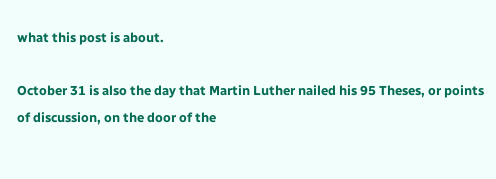what this post is about.

October 31 is also the day that Martin Luther nailed his 95 Theses, or points of discussion, on the door of the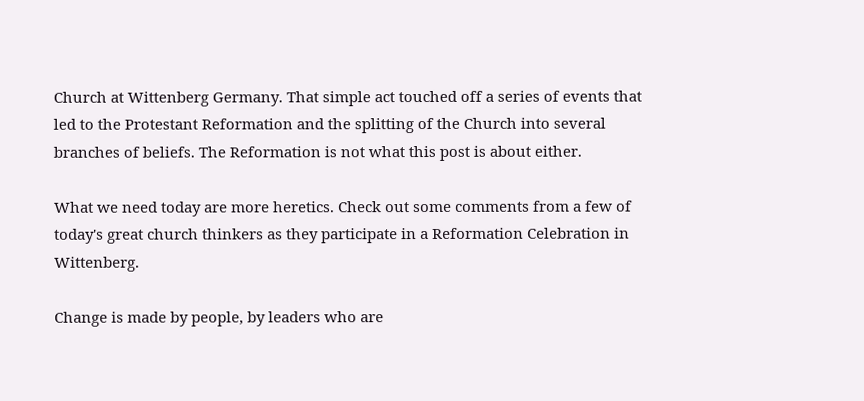Church at Wittenberg Germany. That simple act touched off a series of events that led to the Protestant Reformation and the splitting of the Church into several branches of beliefs. The Reformation is not what this post is about either.

What we need today are more heretics. Check out some comments from a few of today's great church thinkers as they participate in a Reformation Celebration in Wittenberg.

Change is made by people, by leaders who are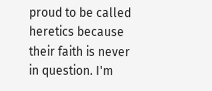proud to be called heretics because their faith is never in question. I'm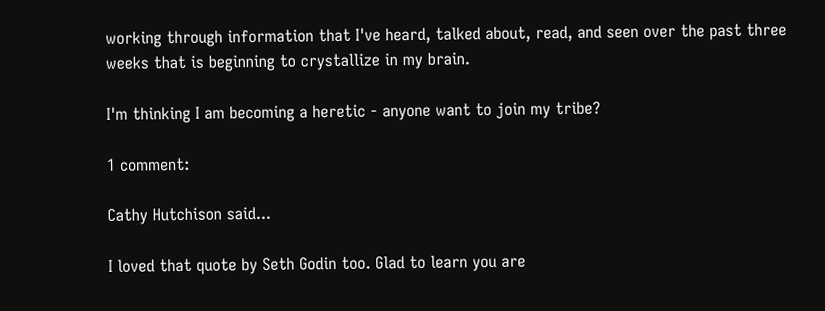working through information that I've heard, talked about, read, and seen over the past three weeks that is beginning to crystallize in my brain.

I'm thinking I am becoming a heretic - anyone want to join my tribe?

1 comment:

Cathy Hutchison said...

I loved that quote by Seth Godin too. Glad to learn you are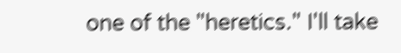one of the "heretics." I'll take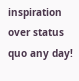inspiration over status quo any day!